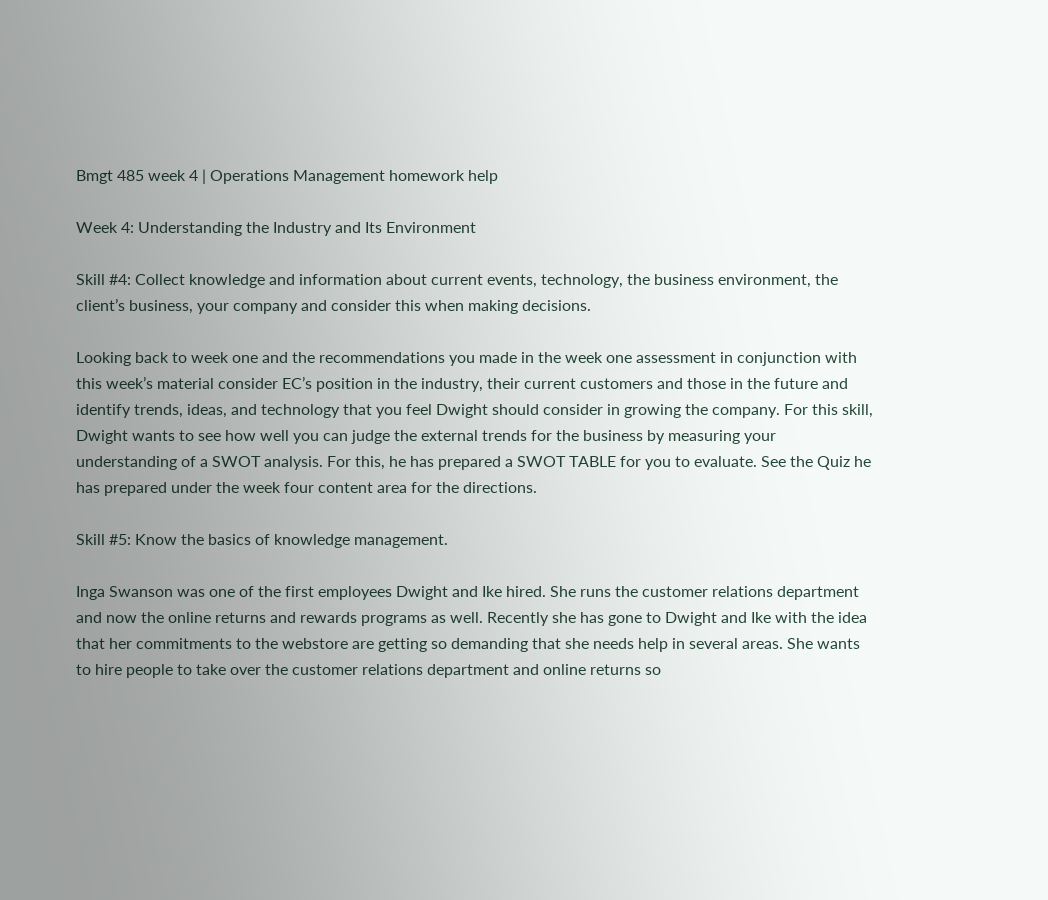Bmgt 485 week 4 | Operations Management homework help

Week 4: Understanding the Industry and Its Environment

Skill #4: Collect knowledge and information about current events, technology, the business environment, the client’s business, your company and consider this when making decisions.

Looking back to week one and the recommendations you made in the week one assessment in conjunction with this week’s material consider EC’s position in the industry, their current customers and those in the future and identify trends, ideas, and technology that you feel Dwight should consider in growing the company. For this skill, Dwight wants to see how well you can judge the external trends for the business by measuring your understanding of a SWOT analysis. For this, he has prepared a SWOT TABLE for you to evaluate. See the Quiz he has prepared under the week four content area for the directions.

Skill #5: Know the basics of knowledge management.

Inga Swanson was one of the first employees Dwight and Ike hired. She runs the customer relations department and now the online returns and rewards programs as well. Recently she has gone to Dwight and Ike with the idea that her commitments to the webstore are getting so demanding that she needs help in several areas. She wants to hire people to take over the customer relations department and online returns so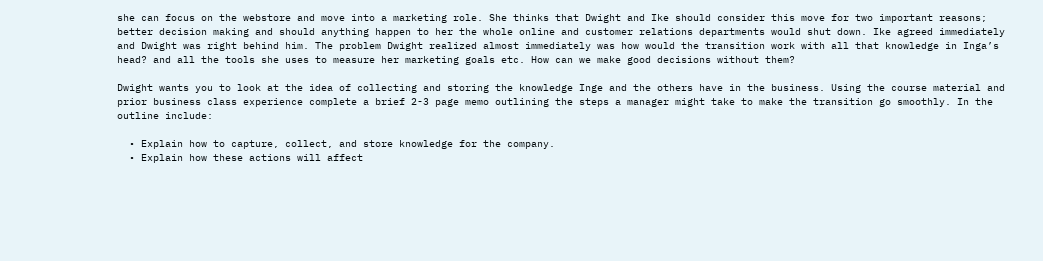she can focus on the webstore and move into a marketing role. She thinks that Dwight and Ike should consider this move for two important reasons; better decision making and should anything happen to her the whole online and customer relations departments would shut down. Ike agreed immediately and Dwight was right behind him. The problem Dwight realized almost immediately was how would the transition work with all that knowledge in Inga’s head? and all the tools she uses to measure her marketing goals etc. How can we make good decisions without them?

Dwight wants you to look at the idea of collecting and storing the knowledge Inge and the others have in the business. Using the course material and prior business class experience complete a brief 2-3 page memo outlining the steps a manager might take to make the transition go smoothly. In the outline include:

  • Explain how to capture, collect, and store knowledge for the company.
  • Explain how these actions will affect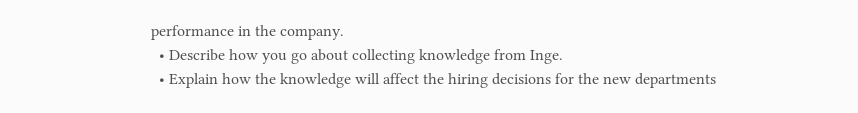performance in the company.
  • Describe how you go about collecting knowledge from Inge.
  • Explain how the knowledge will affect the hiring decisions for the new departments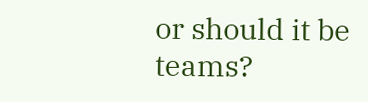or should it be teams?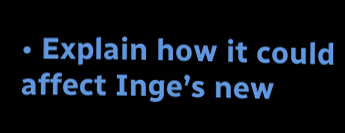• Explain how it could affect Inge’s new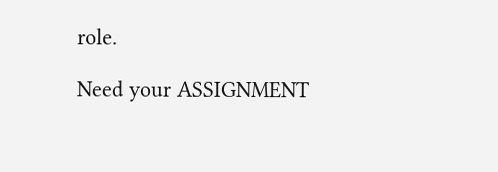role.

Need your ASSIGNMENT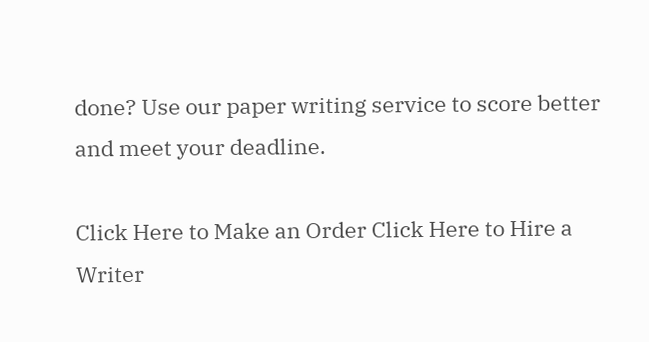done? Use our paper writing service to score better and meet your deadline.

Click Here to Make an Order Click Here to Hire a Writer